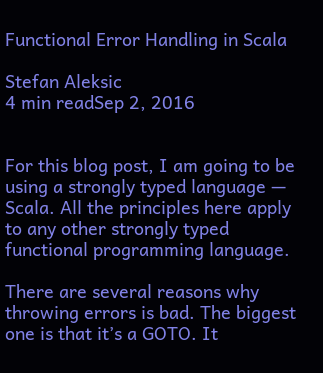Functional Error Handling in Scala

Stefan Aleksic
4 min readSep 2, 2016


For this blog post, I am going to be using a strongly typed language — Scala. All the principles here apply to any other strongly typed functional programming language.

There are several reasons why throwing errors is bad. The biggest one is that it’s a GOTO. It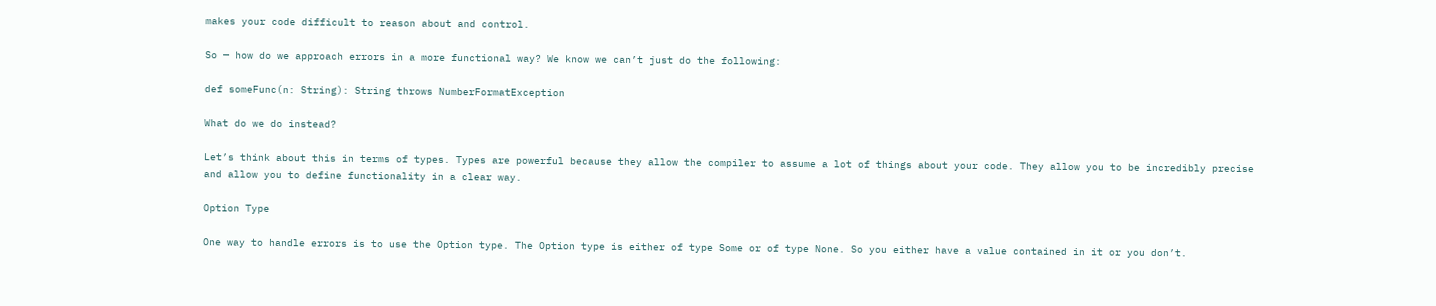makes your code difficult to reason about and control.

So — how do we approach errors in a more functional way? We know we can’t just do the following:

def someFunc(n: String): String throws NumberFormatException

What do we do instead?

Let’s think about this in terms of types. Types are powerful because they allow the compiler to assume a lot of things about your code. They allow you to be incredibly precise and allow you to define functionality in a clear way.

Option Type

One way to handle errors is to use the Option type. The Option type is either of type Some or of type None. So you either have a value contained in it or you don’t.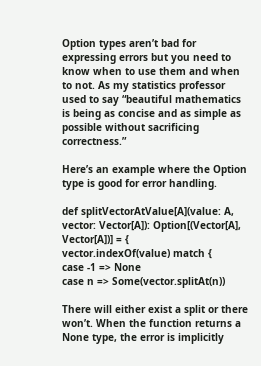Option types aren’t bad for expressing errors but you need to know when to use them and when to not. As my statistics professor used to say “beautiful mathematics is being as concise and as simple as possible without sacrificing correctness.”

Here’s an example where the Option type is good for error handling.

def splitVectorAtValue[A](value: A, vector: Vector[A]): Option[(Vector[A], Vector[A])] = {
vector.indexOf(value) match {
case -1 => None
case n => Some(vector.splitAt(n))

There will either exist a split or there won’t. When the function returns a None type, the error is implicitly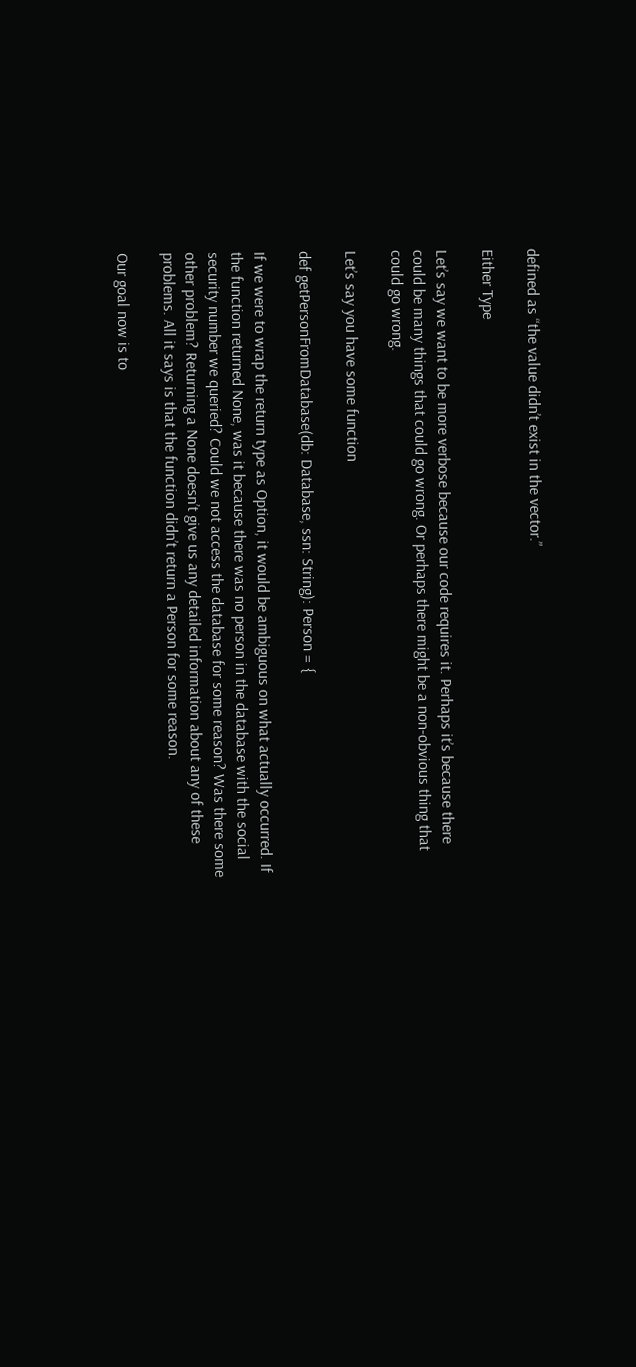defined as “the value didn’t exist in the vector.”

Either Type

Let’s say we want to be more verbose because our code requires it. Perhaps it’s because there could be many things that could go wrong. Or perhaps there might be a non-obvious thing that could go wrong.

Let’s say you have some function

def getPersonFromDatabase(db: Database, ssn: String): Person = {

If we were to wrap the return type as Option, it would be ambiguous on what actually occurred. If the function returned None, was it because there was no person in the database with the social security number we queried? Could we not access the database for some reason? Was there some other problem? Returning a None doesn’t give us any detailed information about any of these problems. All it says is that the function didn’t return a Person for some reason.

Our goal now is to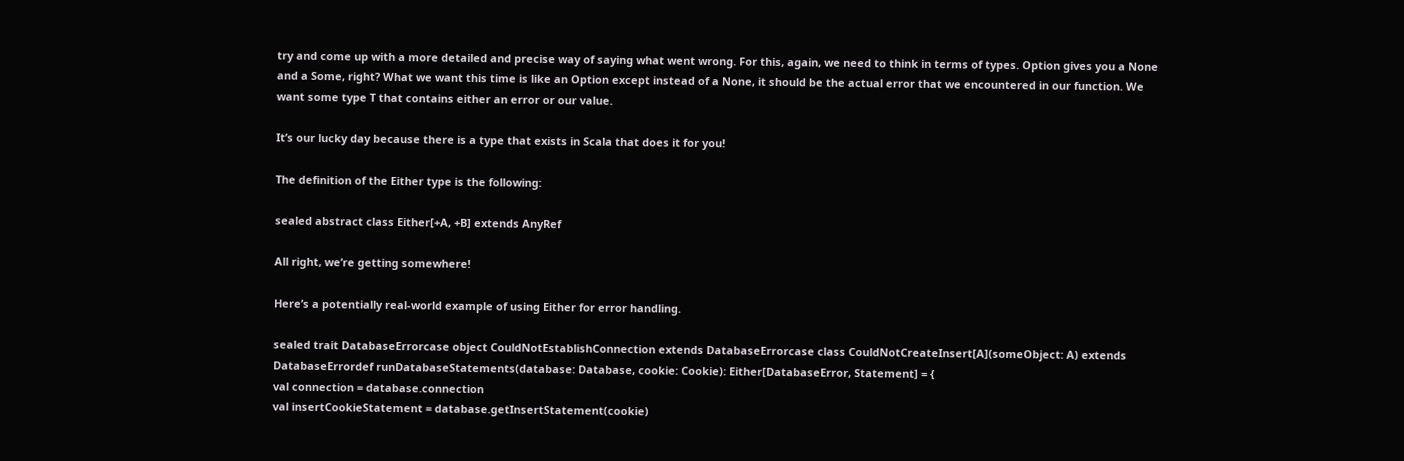try and come up with a more detailed and precise way of saying what went wrong. For this, again, we need to think in terms of types. Option gives you a None and a Some, right? What we want this time is like an Option except instead of a None, it should be the actual error that we encountered in our function. We want some type T that contains either an error or our value.

It’s our lucky day because there is a type that exists in Scala that does it for you!

The definition of the Either type is the following:

sealed abstract class Either[+A, +B] extends AnyRef

All right, we’re getting somewhere!

Here’s a potentially real-world example of using Either for error handling.

sealed trait DatabaseErrorcase object CouldNotEstablishConnection extends DatabaseErrorcase class CouldNotCreateInsert[A](someObject: A) extends DatabaseErrordef runDatabaseStatements(database: Database, cookie: Cookie): Either[DatabaseError, Statement] = {
val connection = database.connection
val insertCookieStatement = database.getInsertStatement(cookie)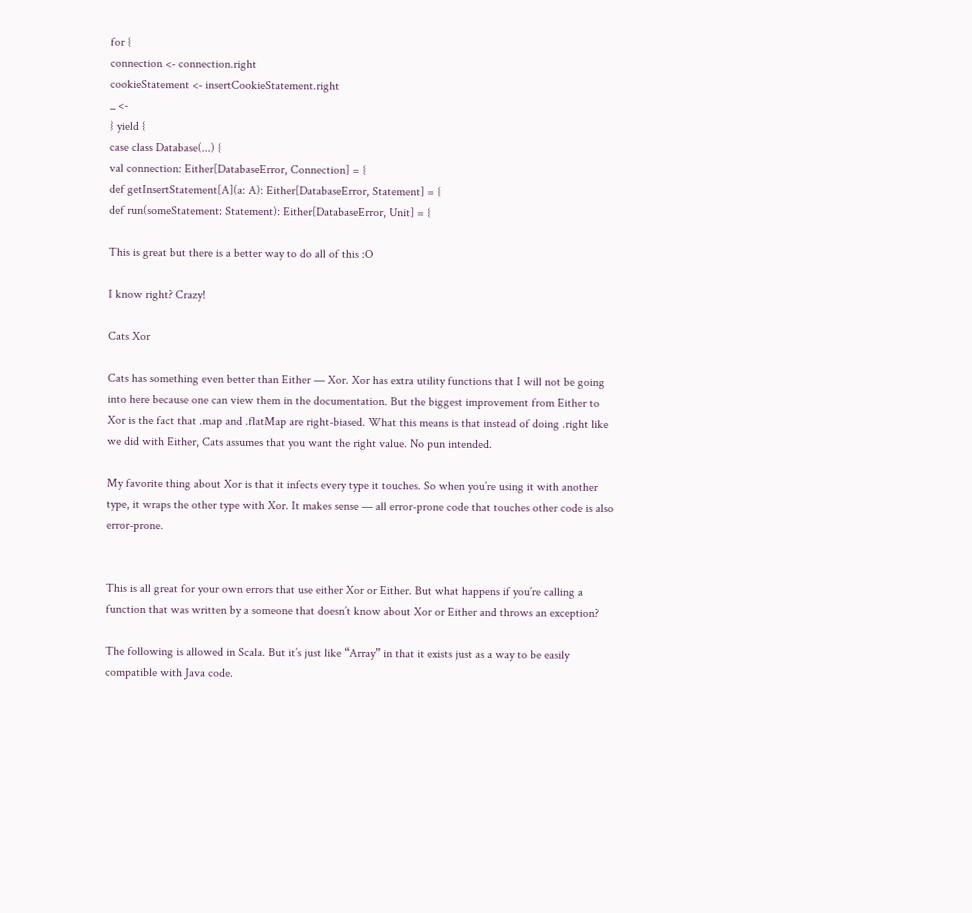for {
connection <- connection.right
cookieStatement <- insertCookieStatement.right
_ <-
} yield {
case class Database(...) {
val connection: Either[DatabaseError, Connection] = {
def getInsertStatement[A](a: A): Either[DatabaseError, Statement] = {
def run(someStatement: Statement): Either[DatabaseError, Unit] = {

This is great but there is a better way to do all of this :O

I know right? Crazy!

Cats Xor

Cats has something even better than Either — Xor. Xor has extra utility functions that I will not be going into here because one can view them in the documentation. But the biggest improvement from Either to Xor is the fact that .map and .flatMap are right-biased. What this means is that instead of doing .right like we did with Either, Cats assumes that you want the right value. No pun intended.

My favorite thing about Xor is that it infects every type it touches. So when you’re using it with another type, it wraps the other type with Xor. It makes sense — all error-prone code that touches other code is also error-prone.


This is all great for your own errors that use either Xor or Either. But what happens if you’re calling a function that was written by a someone that doesn’t know about Xor or Either and throws an exception?

The following is allowed in Scala. But it’s just like “Array” in that it exists just as a way to be easily compatible with Java code.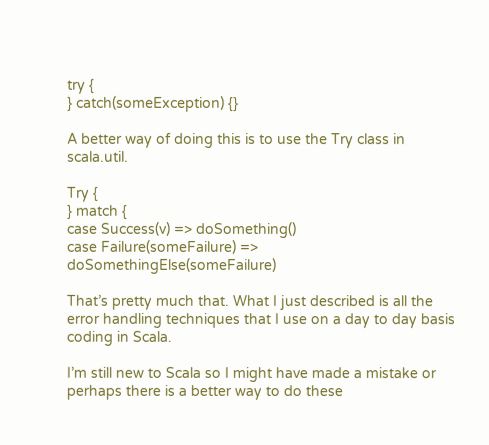try {
} catch(someException) {}

A better way of doing this is to use the Try class in scala.util.

Try {
} match {
case Success(v) => doSomething()
case Failure(someFailure) => doSomethingElse(someFailure)

That’s pretty much that. What I just described is all the error handling techniques that I use on a day to day basis coding in Scala.

I’m still new to Scala so I might have made a mistake or perhaps there is a better way to do these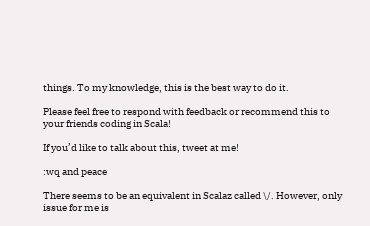things. To my knowledge, this is the best way to do it.

Please feel free to respond with feedback or recommend this to your friends coding in Scala!

If you’d like to talk about this, tweet at me!

:wq and peace

There seems to be an equivalent in Scalaz called \/. However, only issue for me is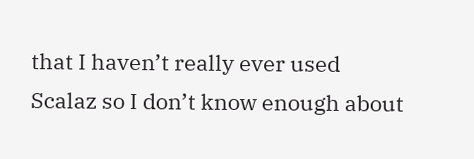that I haven’t really ever used Scalaz so I don’t know enough about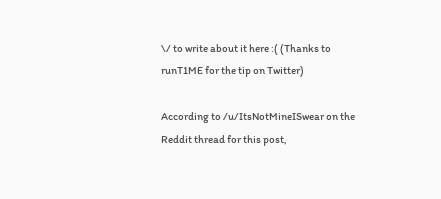\/ to write about it here :( (Thanks to runT1ME for the tip on Twitter)

According to /u/ItsNotMineISwear on the Reddit thread for this post,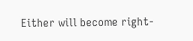Either will become right-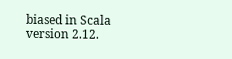biased in Scala version 2.12.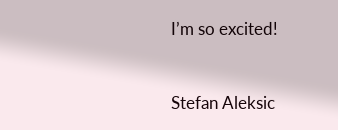I’m so excited!



Stefan Aleksic